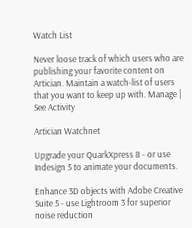Watch List

Never loose track of which users who are publishing your favorite content on Artician. Maintain a watch-list of users that you want to keep up with. Manage | See Activity

Artician Watchnet

Upgrade your QuarkXpress 8 - or use Indesign 5 to animate your documents.

Enhance 3D objects with Adobe Creative Suite 5 - use Lightroom 3 for superior noise reduction